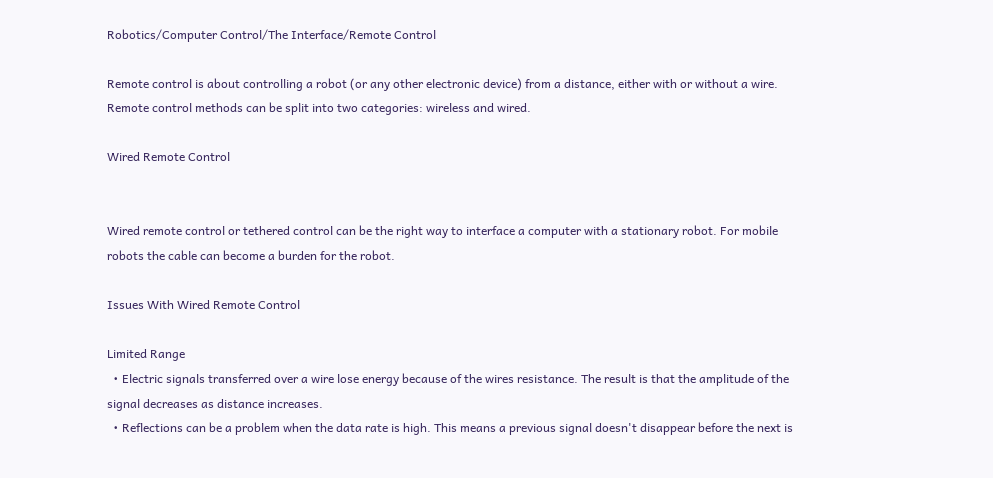Robotics/Computer Control/The Interface/Remote Control

Remote control is about controlling a robot (or any other electronic device) from a distance, either with or without a wire. Remote control methods can be split into two categories: wireless and wired.

Wired Remote Control


Wired remote control or tethered control can be the right way to interface a computer with a stationary robot. For mobile robots the cable can become a burden for the robot.

Issues With Wired Remote Control

Limited Range
  • Electric signals transferred over a wire lose energy because of the wires resistance. The result is that the amplitude of the signal decreases as distance increases.
  • Reflections can be a problem when the data rate is high. This means a previous signal doesn't disappear before the next is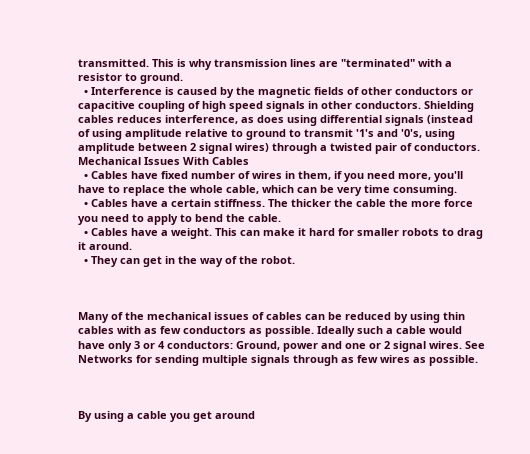transmitted. This is why transmission lines are "terminated" with a resistor to ground.
  • Interference is caused by the magnetic fields of other conductors or capacitive coupling of high speed signals in other conductors. Shielding cables reduces interference, as does using differential signals (instead of using amplitude relative to ground to transmit '1's and '0's, using amplitude between 2 signal wires) through a twisted pair of conductors.
Mechanical Issues With Cables
  • Cables have fixed number of wires in them, if you need more, you'll have to replace the whole cable, which can be very time consuming.
  • Cables have a certain stiffness. The thicker the cable the more force you need to apply to bend the cable.
  • Cables have a weight. This can make it hard for smaller robots to drag it around.
  • They can get in the way of the robot.



Many of the mechanical issues of cables can be reduced by using thin cables with as few conductors as possible. Ideally such a cable would have only 3 or 4 conductors: Ground, power and one or 2 signal wires. See Networks for sending multiple signals through as few wires as possible.



By using a cable you get around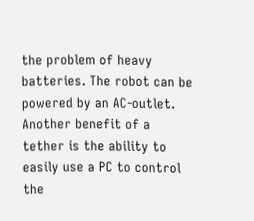the problem of heavy batteries. The robot can be powered by an AC-outlet. Another benefit of a tether is the ability to easily use a PC to control the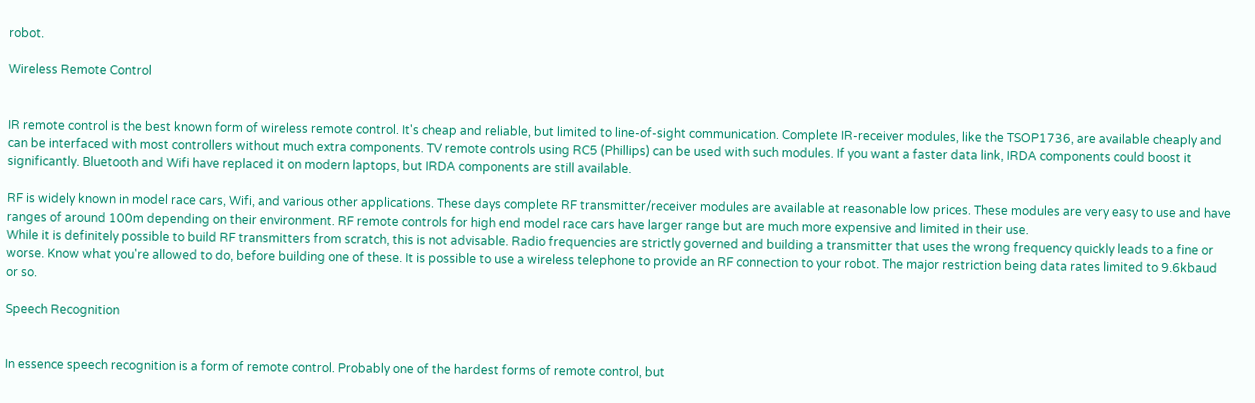robot.

Wireless Remote Control


IR remote control is the best known form of wireless remote control. It's cheap and reliable, but limited to line-of-sight communication. Complete IR-receiver modules, like the TSOP1736, are available cheaply and can be interfaced with most controllers without much extra components. TV remote controls using RC5 (Phillips) can be used with such modules. If you want a faster data link, IRDA components could boost it significantly. Bluetooth and Wifi have replaced it on modern laptops, but IRDA components are still available.

RF is widely known in model race cars, Wifi, and various other applications. These days complete RF transmitter/receiver modules are available at reasonable low prices. These modules are very easy to use and have ranges of around 100m depending on their environment. RF remote controls for high end model race cars have larger range but are much more expensive and limited in their use.
While it is definitely possible to build RF transmitters from scratch, this is not advisable. Radio frequencies are strictly governed and building a transmitter that uses the wrong frequency quickly leads to a fine or worse. Know what you're allowed to do, before building one of these. It is possible to use a wireless telephone to provide an RF connection to your robot. The major restriction being data rates limited to 9.6kbaud or so.

Speech Recognition


In essence speech recognition is a form of remote control. Probably one of the hardest forms of remote control, but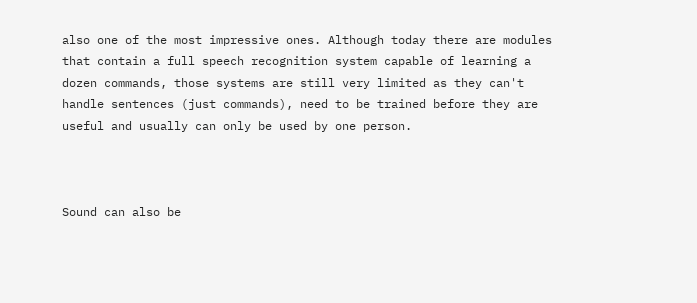also one of the most impressive ones. Although today there are modules that contain a full speech recognition system capable of learning a dozen commands, those systems are still very limited as they can't handle sentences (just commands), need to be trained before they are useful and usually can only be used by one person.



Sound can also be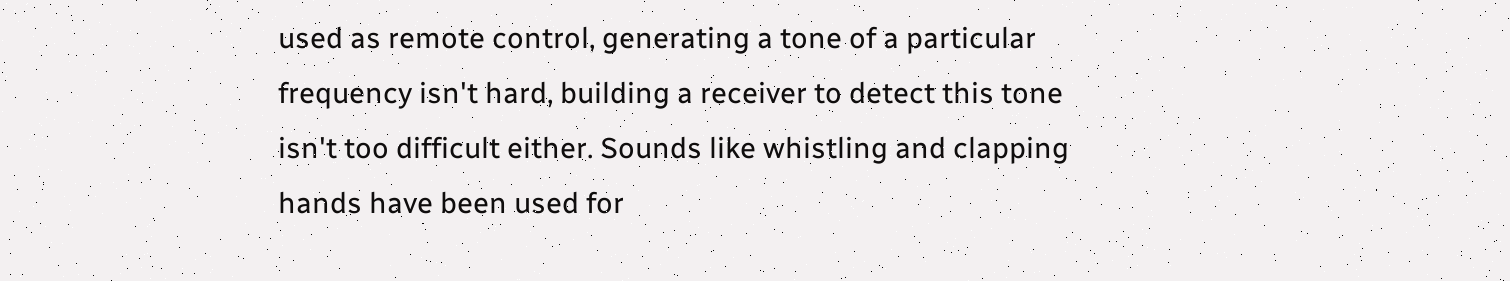used as remote control, generating a tone of a particular frequency isn't hard, building a receiver to detect this tone isn't too difficult either. Sounds like whistling and clapping hands have been used for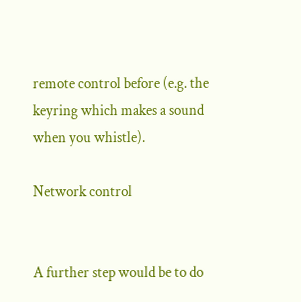remote control before (e.g. the keyring which makes a sound when you whistle).

Network control


A further step would be to do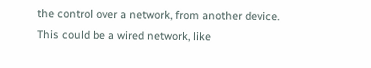the control over a network, from another device. This could be a wired network, like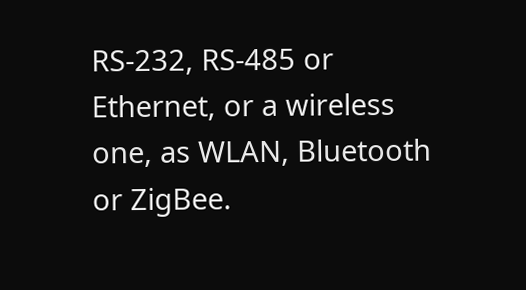RS-232, RS-485 or Ethernet, or a wireless one, as WLAN, Bluetooth or ZigBee.